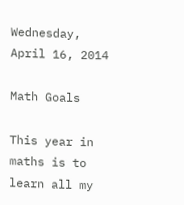Wednesday, April 16, 2014

Math Goals

This year in maths is to learn all my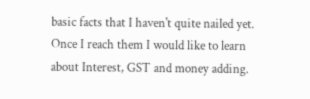basic facts that I haven't quite nailed yet. Once I reach them I would like to learn about Interest, GST and money adding.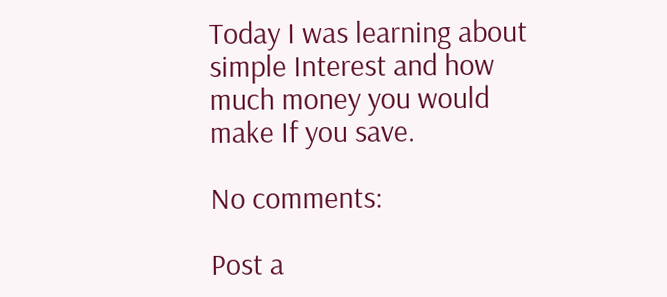Today I was learning about simple Interest and how much money you would make If you save.

No comments:

Post a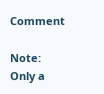Comment

Note: Only a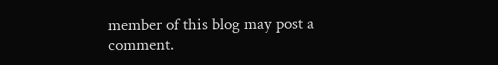member of this blog may post a comment.